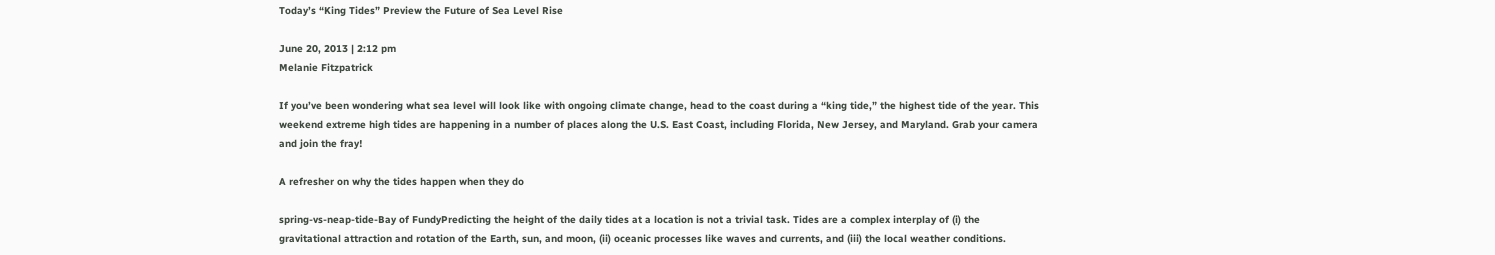Today’s “King Tides” Preview the Future of Sea Level Rise

June 20, 2013 | 2:12 pm
Melanie Fitzpatrick

If you’ve been wondering what sea level will look like with ongoing climate change, head to the coast during a “king tide,” the highest tide of the year. This weekend extreme high tides are happening in a number of places along the U.S. East Coast, including Florida, New Jersey, and Maryland. Grab your camera and join the fray!

A refresher on why the tides happen when they do

spring-vs-neap-tide-Bay of FundyPredicting the height of the daily tides at a location is not a trivial task. Tides are a complex interplay of (i) the gravitational attraction and rotation of the Earth, sun, and moon, (ii) oceanic processes like waves and currents, and (iii) the local weather conditions.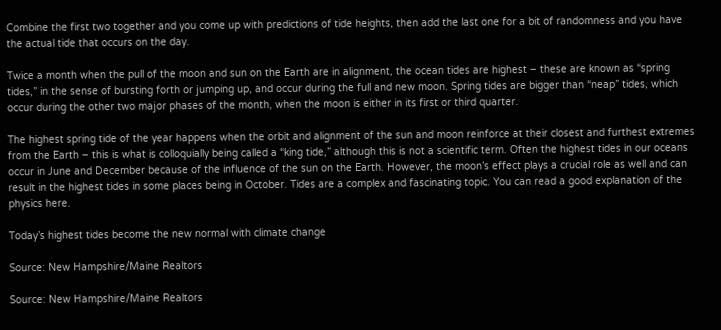Combine the first two together and you come up with predictions of tide heights, then add the last one for a bit of randomness and you have the actual tide that occurs on the day.

Twice a month when the pull of the moon and sun on the Earth are in alignment, the ocean tides are highest – these are known as “spring tides,” in the sense of bursting forth or jumping up, and occur during the full and new moon. Spring tides are bigger than “neap” tides, which occur during the other two major phases of the month, when the moon is either in its first or third quarter.

The highest spring tide of the year happens when the orbit and alignment of the sun and moon reinforce at their closest and furthest extremes from the Earth – this is what is colloquially being called a “king tide,” although this is not a scientific term. Often the highest tides in our oceans occur in June and December because of the influence of the sun on the Earth. However, the moon’s effect plays a crucial role as well and can result in the highest tides in some places being in October. Tides are a complex and fascinating topic. You can read a good explanation of the physics here.

Today’s highest tides become the new normal with climate change

Source: New Hampshire/Maine Realtors

Source: New Hampshire/Maine Realtors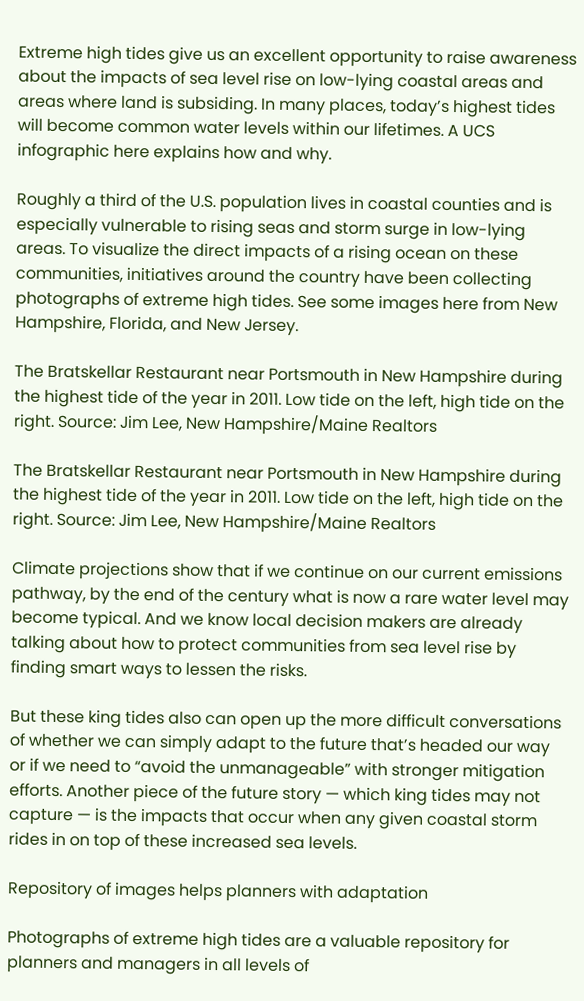Extreme high tides give us an excellent opportunity to raise awareness about the impacts of sea level rise on low-lying coastal areas and areas where land is subsiding. In many places, today’s highest tides will become common water levels within our lifetimes. A UCS infographic here explains how and why.

Roughly a third of the U.S. population lives in coastal counties and is especially vulnerable to rising seas and storm surge in low-lying areas. To visualize the direct impacts of a rising ocean on these communities, initiatives around the country have been collecting photographs of extreme high tides. See some images here from New Hampshire, Florida, and New Jersey.

The Bratskellar Restaurant near Portsmouth in New Hampshire during the highest tide of the year in 2011. Low tide on the left, high tide on the right. Source: Jim Lee, New Hampshire/Maine Realtors

The Bratskellar Restaurant near Portsmouth in New Hampshire during the highest tide of the year in 2011. Low tide on the left, high tide on the right. Source: Jim Lee, New Hampshire/Maine Realtors

Climate projections show that if we continue on our current emissions pathway, by the end of the century what is now a rare water level may become typical. And we know local decision makers are already talking about how to protect communities from sea level rise by finding smart ways to lessen the risks.

But these king tides also can open up the more difficult conversations of whether we can simply adapt to the future that’s headed our way or if we need to “avoid the unmanageable” with stronger mitigation efforts. Another piece of the future story — which king tides may not capture — is the impacts that occur when any given coastal storm rides in on top of these increased sea levels.

Repository of images helps planners with adaptation

Photographs of extreme high tides are a valuable repository for planners and managers in all levels of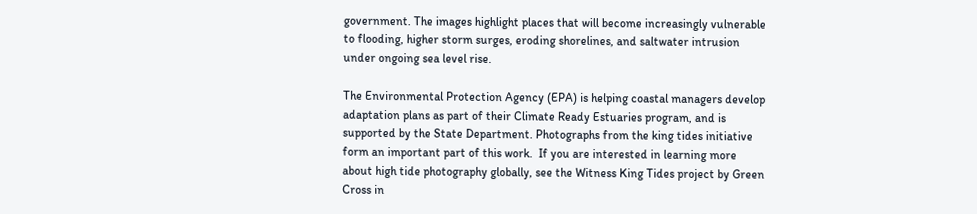government. The images highlight places that will become increasingly vulnerable to flooding, higher storm surges, eroding shorelines, and saltwater intrusion under ongoing sea level rise.

The Environmental Protection Agency (EPA) is helping coastal managers develop adaptation plans as part of their Climate Ready Estuaries program, and is supported by the State Department. Photographs from the king tides initiative form an important part of this work.  If you are interested in learning more about high tide photography globally, see the Witness King Tides project by Green Cross in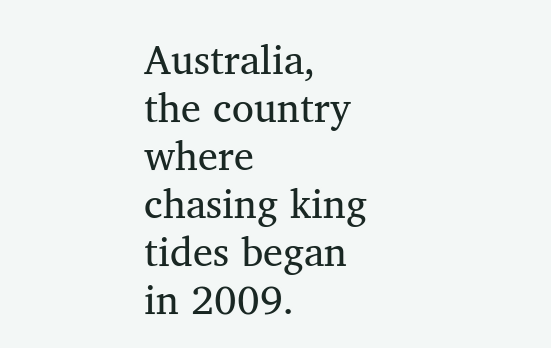Australia, the country where chasing king tides began in 2009.